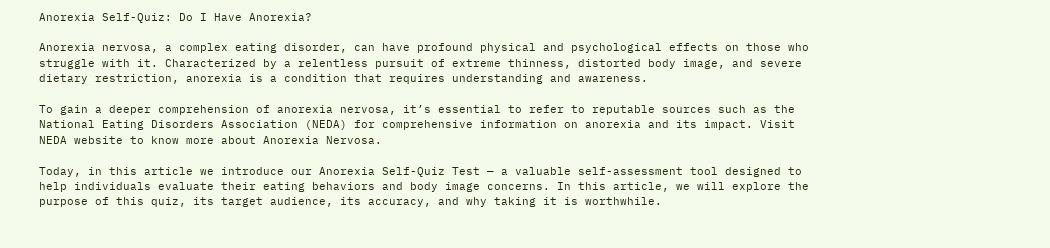Anorexia Self-Quiz: Do I Have Anorexia?

Anorexia nervosa, a complex eating disorder, can have profound physical and psychological effects on those who struggle with it. Characterized by a relentless pursuit of extreme thinness, distorted body image, and severe dietary restriction, anorexia is a condition that requires understanding and awareness.

To gain a deeper comprehension of anorexia nervosa, it’s essential to refer to reputable sources such as the National Eating Disorders Association (NEDA) for comprehensive information on anorexia and its impact. Visit NEDA website to know more about Anorexia Nervosa.

Today, in this article we introduce our Anorexia Self-Quiz Test — a valuable self-assessment tool designed to help individuals evaluate their eating behaviors and body image concerns. In this article, we will explore the purpose of this quiz, its target audience, its accuracy, and why taking it is worthwhile.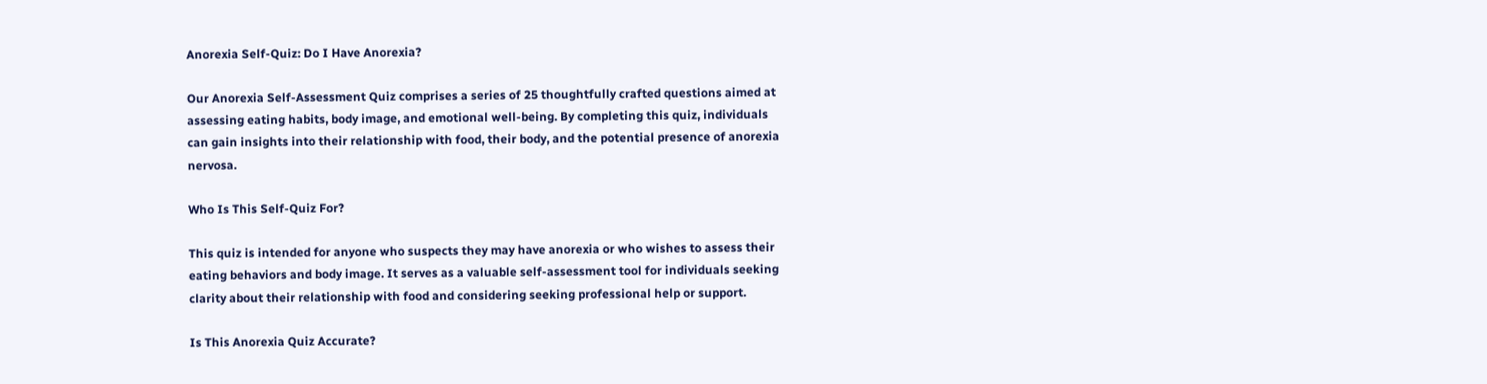Anorexia Self-Quiz: Do I Have Anorexia?

Our Anorexia Self-Assessment Quiz comprises a series of 25 thoughtfully crafted questions aimed at assessing eating habits, body image, and emotional well-being. By completing this quiz, individuals can gain insights into their relationship with food, their body, and the potential presence of anorexia nervosa.

Who Is This Self-Quiz For?

This quiz is intended for anyone who suspects they may have anorexia or who wishes to assess their eating behaviors and body image. It serves as a valuable self-assessment tool for individuals seeking clarity about their relationship with food and considering seeking professional help or support.

Is This Anorexia Quiz Accurate?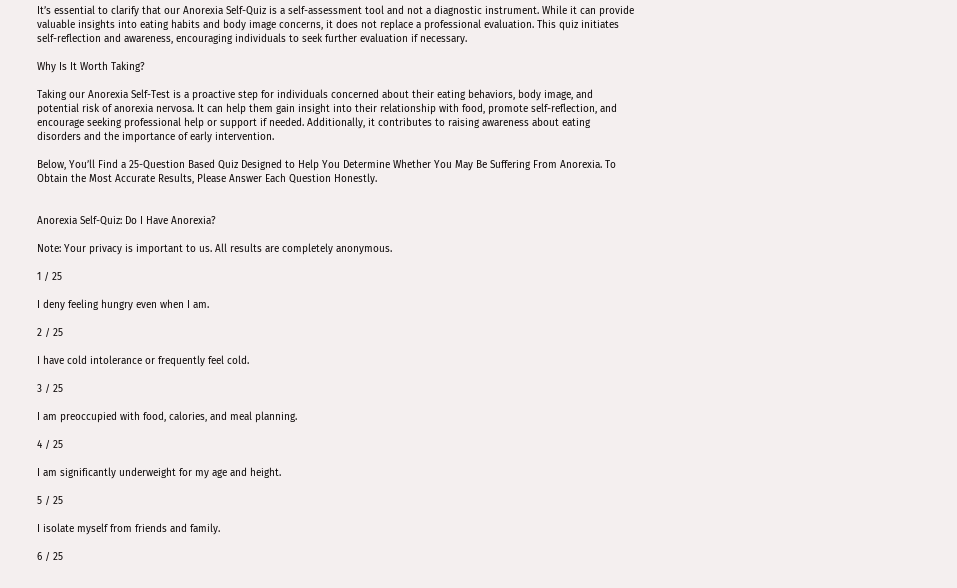It’s essential to clarify that our Anorexia Self-Quiz is a self-assessment tool and not a diagnostic instrument. While it can provide valuable insights into eating habits and body image concerns, it does not replace a professional evaluation. This quiz initiates self-reflection and awareness, encouraging individuals to seek further evaluation if necessary.

Why Is It Worth Taking?

Taking our Anorexia Self-Test is a proactive step for individuals concerned about their eating behaviors, body image, and potential risk of anorexia nervosa. It can help them gain insight into their relationship with food, promote self-reflection, and encourage seeking professional help or support if needed. Additionally, it contributes to raising awareness about eating disorders and the importance of early intervention.

Below, You’ll Find a 25-Question Based Quiz Designed to Help You Determine Whether You May Be Suffering From Anorexia. To Obtain the Most Accurate Results, Please Answer Each Question Honestly.


Anorexia Self-Quiz: Do I Have Anorexia?

Note: Your privacy is important to us. All results are completely anonymous.

1 / 25

I deny feeling hungry even when I am.

2 / 25

I have cold intolerance or frequently feel cold.

3 / 25

I am preoccupied with food, calories, and meal planning.

4 / 25

I am significantly underweight for my age and height.

5 / 25

I isolate myself from friends and family.

6 / 25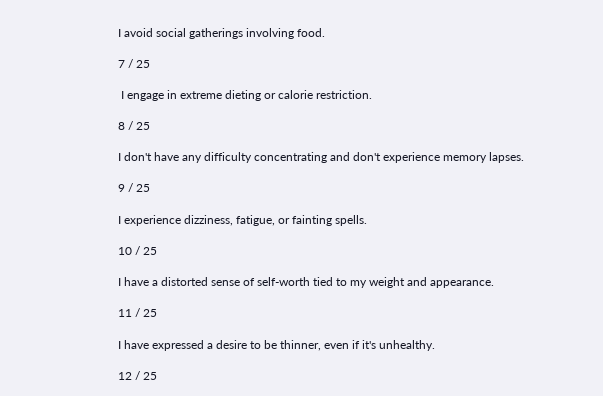I avoid social gatherings involving food.

7 / 25

 I engage in extreme dieting or calorie restriction.

8 / 25

I don't have any difficulty concentrating and don't experience memory lapses.

9 / 25

I experience dizziness, fatigue, or fainting spells.

10 / 25

I have a distorted sense of self-worth tied to my weight and appearance.

11 / 25

I have expressed a desire to be thinner, even if it's unhealthy.

12 / 25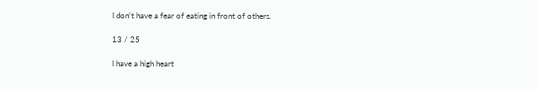I don't have a fear of eating in front of others.

13 / 25

I have a high heart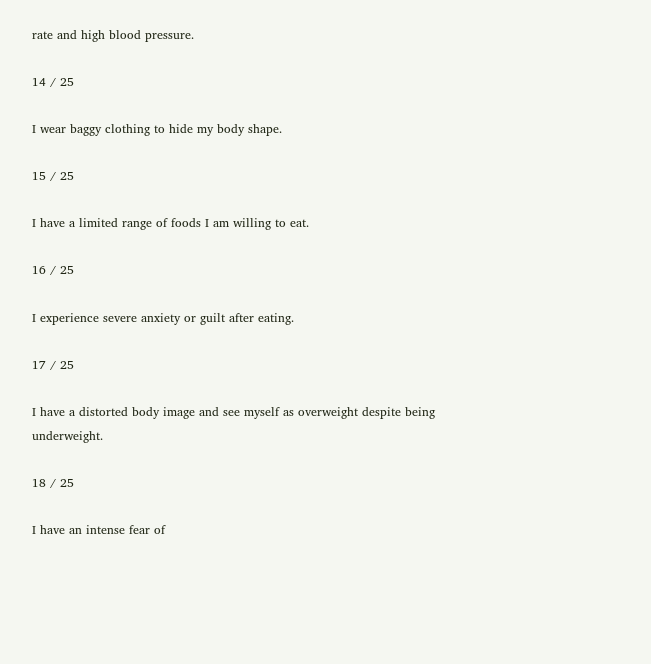rate and high blood pressure.

14 / 25

I wear baggy clothing to hide my body shape.

15 / 25

I have a limited range of foods I am willing to eat.

16 / 25

I experience severe anxiety or guilt after eating.

17 / 25

I have a distorted body image and see myself as overweight despite being underweight.

18 / 25

I have an intense fear of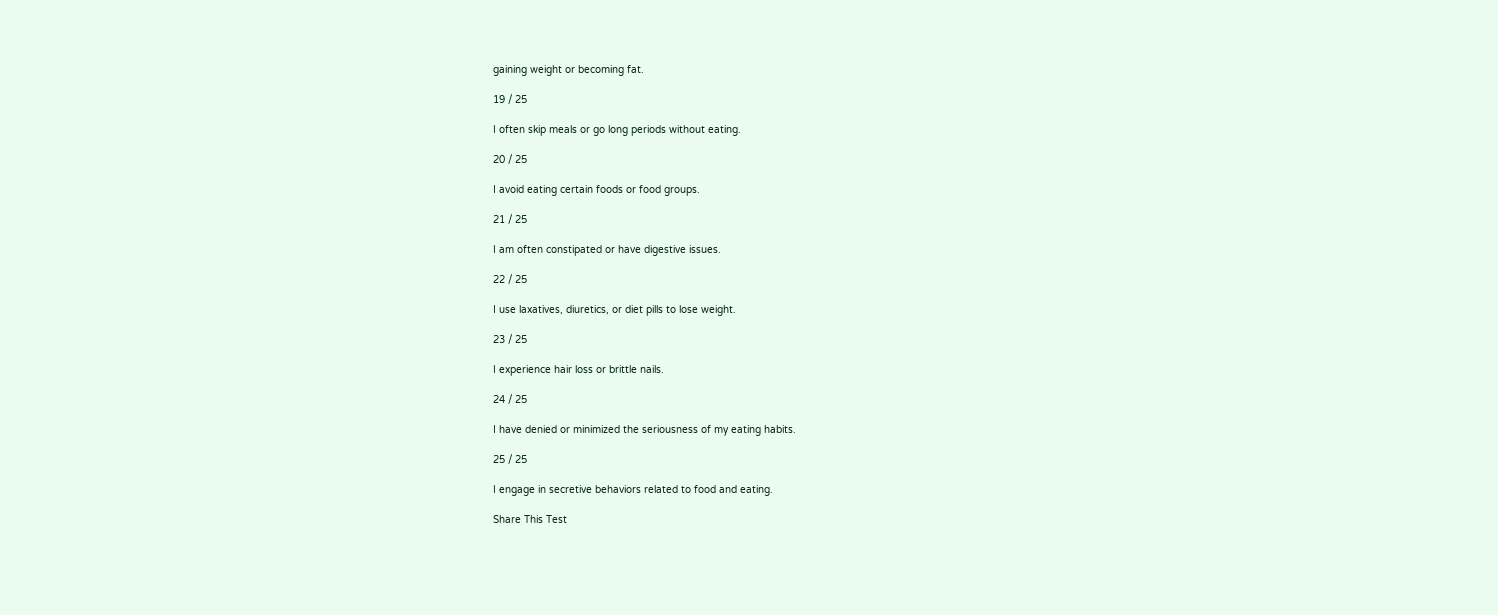gaining weight or becoming fat.

19 / 25

I often skip meals or go long periods without eating.

20 / 25

I avoid eating certain foods or food groups.

21 / 25

I am often constipated or have digestive issues.

22 / 25

I use laxatives, diuretics, or diet pills to lose weight.

23 / 25

I experience hair loss or brittle nails.

24 / 25

I have denied or minimized the seriousness of my eating habits.

25 / 25

I engage in secretive behaviors related to food and eating.

Share This Test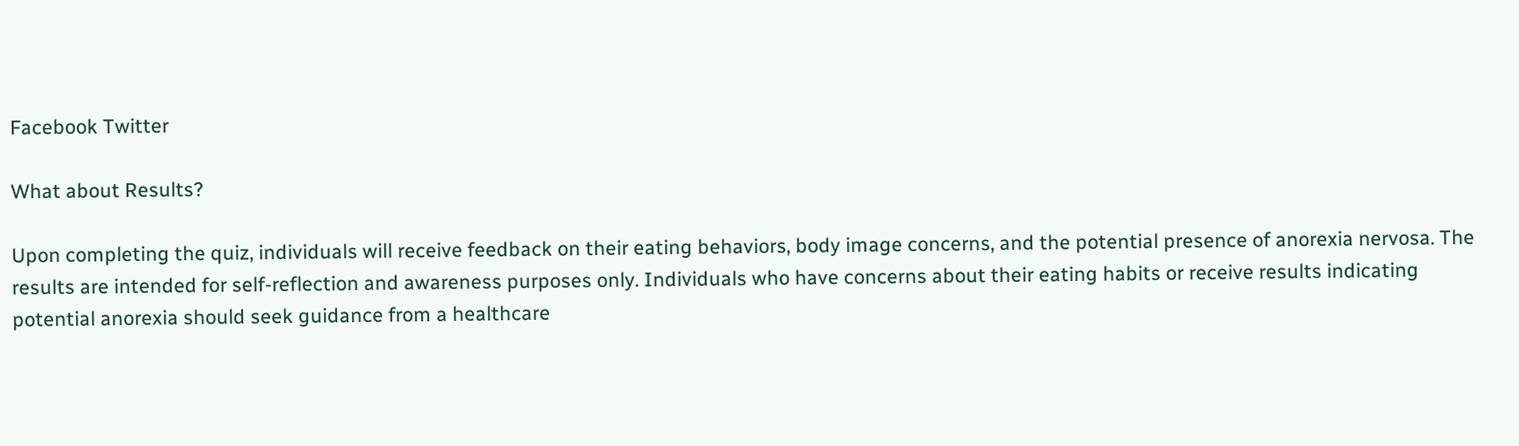Facebook Twitter

What about Results?

Upon completing the quiz, individuals will receive feedback on their eating behaviors, body image concerns, and the potential presence of anorexia nervosa. The results are intended for self-reflection and awareness purposes only. Individuals who have concerns about their eating habits or receive results indicating potential anorexia should seek guidance from a healthcare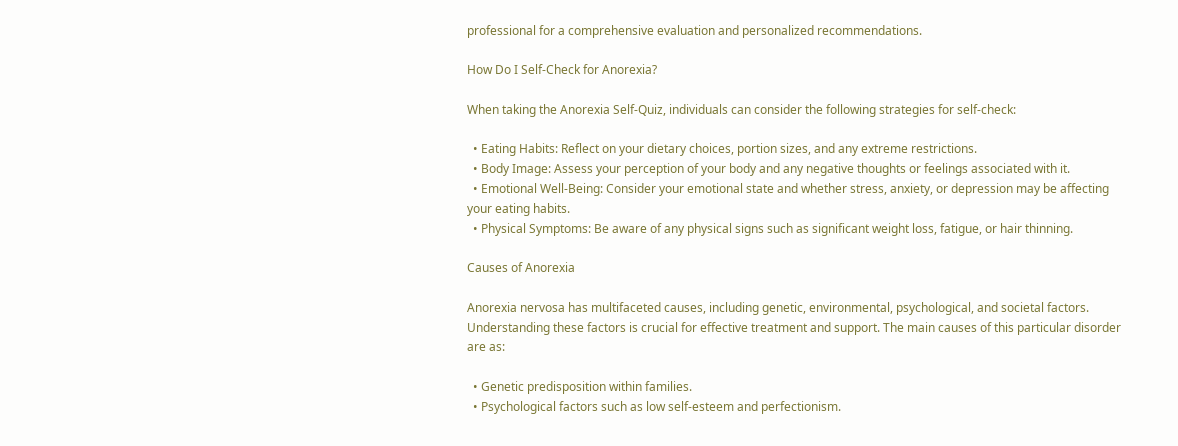professional for a comprehensive evaluation and personalized recommendations.

How Do I Self-Check for Anorexia?

When taking the Anorexia Self-Quiz, individuals can consider the following strategies for self-check:

  • Eating Habits: Reflect on your dietary choices, portion sizes, and any extreme restrictions.
  • Body Image: Assess your perception of your body and any negative thoughts or feelings associated with it.
  • Emotional Well-Being: Consider your emotional state and whether stress, anxiety, or depression may be affecting your eating habits.
  • Physical Symptoms: Be aware of any physical signs such as significant weight loss, fatigue, or hair thinning.

Causes of Anorexia

Anorexia nervosa has multifaceted causes, including genetic, environmental, psychological, and societal factors. Understanding these factors is crucial for effective treatment and support. The main causes of this particular disorder are as:

  • Genetic predisposition within families.
  • Psychological factors such as low self-esteem and perfectionism.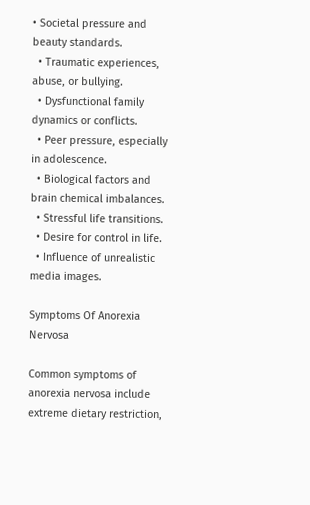• Societal pressure and beauty standards.
  • Traumatic experiences, abuse, or bullying.
  • Dysfunctional family dynamics or conflicts.
  • Peer pressure, especially in adolescence.
  • Biological factors and brain chemical imbalances.
  • Stressful life transitions.
  • Desire for control in life.
  • Influence of unrealistic media images.

Symptoms Of Anorexia Nervosa

Common symptoms of anorexia nervosa include extreme dietary restriction,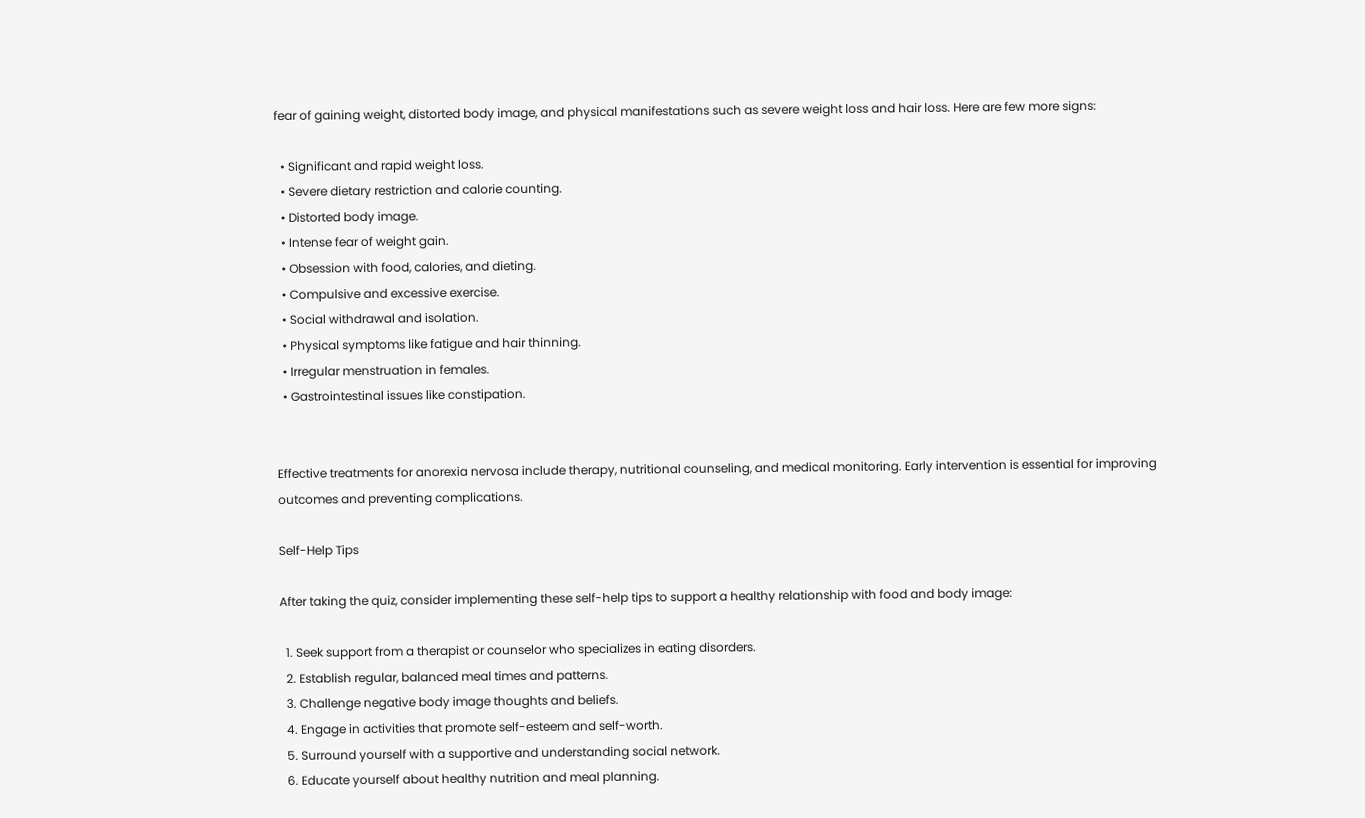fear of gaining weight, distorted body image, and physical manifestations such as severe weight loss and hair loss. Here are few more signs:

  • Significant and rapid weight loss.
  • Severe dietary restriction and calorie counting.
  • Distorted body image.
  • Intense fear of weight gain.
  • Obsession with food, calories, and dieting.
  • Compulsive and excessive exercise.
  • Social withdrawal and isolation.
  • Physical symptoms like fatigue and hair thinning.
  • Irregular menstruation in females.
  • Gastrointestinal issues like constipation.


Effective treatments for anorexia nervosa include therapy, nutritional counseling, and medical monitoring. Early intervention is essential for improving outcomes and preventing complications.

Self-Help Tips

After taking the quiz, consider implementing these self-help tips to support a healthy relationship with food and body image:

  1. Seek support from a therapist or counselor who specializes in eating disorders.
  2. Establish regular, balanced meal times and patterns.
  3. Challenge negative body image thoughts and beliefs.
  4. Engage in activities that promote self-esteem and self-worth.
  5. Surround yourself with a supportive and understanding social network.
  6. Educate yourself about healthy nutrition and meal planning.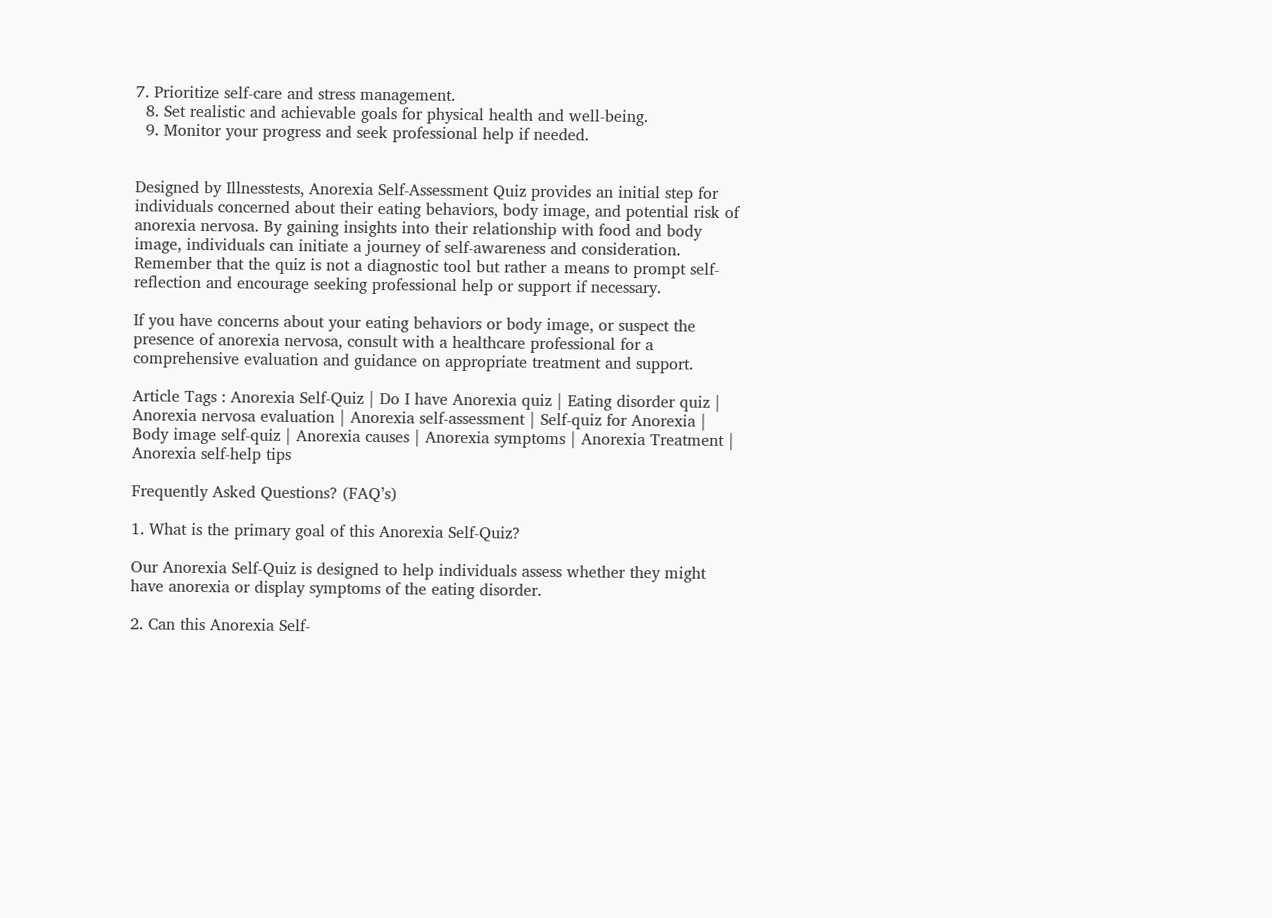7. Prioritize self-care and stress management.
  8. Set realistic and achievable goals for physical health and well-being.
  9. Monitor your progress and seek professional help if needed.


Designed by Illnesstests, Anorexia Self-Assessment Quiz provides an initial step for individuals concerned about their eating behaviors, body image, and potential risk of anorexia nervosa. By gaining insights into their relationship with food and body image, individuals can initiate a journey of self-awareness and consideration. Remember that the quiz is not a diagnostic tool but rather a means to prompt self-reflection and encourage seeking professional help or support if necessary.

If you have concerns about your eating behaviors or body image, or suspect the presence of anorexia nervosa, consult with a healthcare professional for a comprehensive evaluation and guidance on appropriate treatment and support.

Article Tags : Anorexia Self-Quiz | Do I have Anorexia quiz | Eating disorder quiz | Anorexia nervosa evaluation | Anorexia self-assessment | Self-quiz for Anorexia | Body image self-quiz | Anorexia causes | Anorexia symptoms | Anorexia Treatment | Anorexia self-help tips

Frequently Asked Questions? (FAQ’s)

1. What is the primary goal of this Anorexia Self-Quiz?

Our Anorexia Self-Quiz is designed to help individuals assess whether they might have anorexia or display symptoms of the eating disorder.

2. Can this Anorexia Self-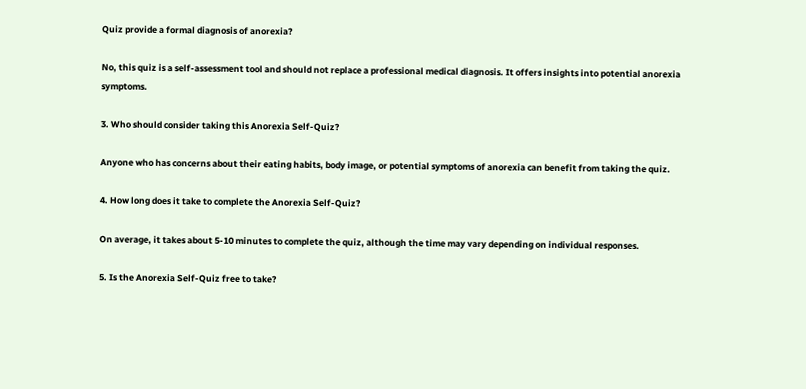Quiz provide a formal diagnosis of anorexia?

No, this quiz is a self-assessment tool and should not replace a professional medical diagnosis. It offers insights into potential anorexia symptoms.

3. Who should consider taking this Anorexia Self-Quiz?

Anyone who has concerns about their eating habits, body image, or potential symptoms of anorexia can benefit from taking the quiz.

4. How long does it take to complete the Anorexia Self-Quiz?

On average, it takes about 5-10 minutes to complete the quiz, although the time may vary depending on individual responses.

5. Is the Anorexia Self-Quiz free to take?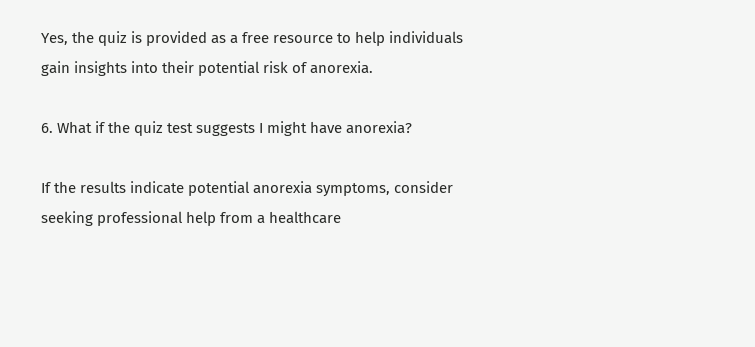Yes, the quiz is provided as a free resource to help individuals gain insights into their potential risk of anorexia.

6. What if the quiz test suggests I might have anorexia?

If the results indicate potential anorexia symptoms, consider seeking professional help from a healthcare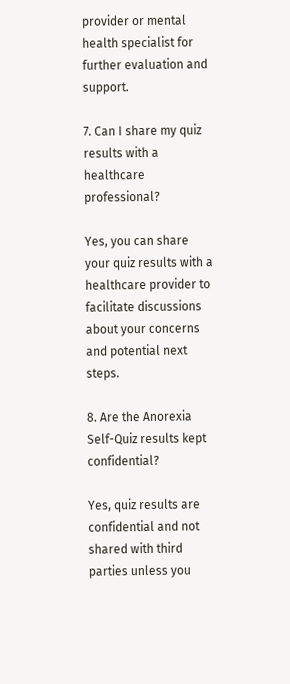provider or mental health specialist for further evaluation and support.

7. Can I share my quiz results with a healthcare professional?

Yes, you can share your quiz results with a healthcare provider to facilitate discussions about your concerns and potential next steps.

8. Are the Anorexia Self-Quiz results kept confidential?

Yes, quiz results are confidential and not shared with third parties unless you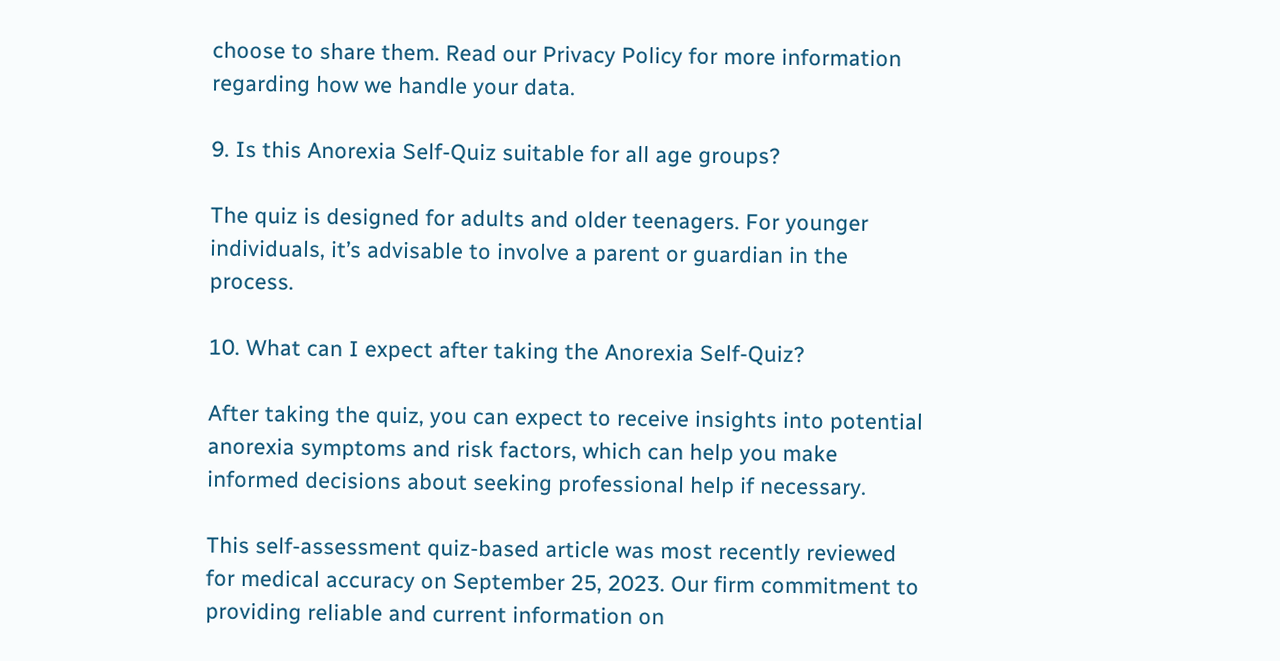choose to share them. Read our Privacy Policy for more information regarding how we handle your data.

9. Is this Anorexia Self-Quiz suitable for all age groups?

The quiz is designed for adults and older teenagers. For younger individuals, it’s advisable to involve a parent or guardian in the process.

10. What can I expect after taking the Anorexia Self-Quiz?

After taking the quiz, you can expect to receive insights into potential anorexia symptoms and risk factors, which can help you make informed decisions about seeking professional help if necessary.

This self-assessment quiz-based article was most recently reviewed for medical accuracy on September 25, 2023. Our firm commitment to providing reliable and current information on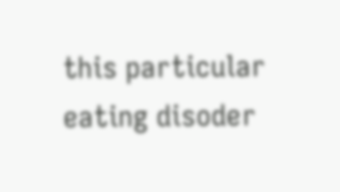this particular eating disoder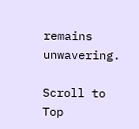remains unwavering.

Scroll to Top